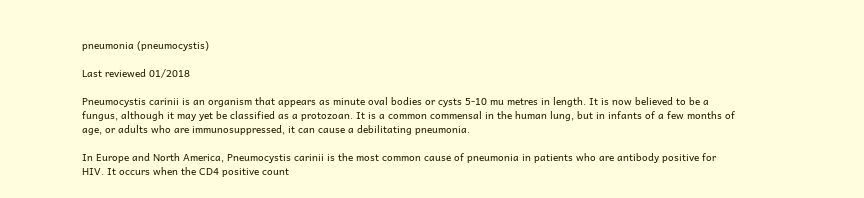pneumonia (pneumocystis)

Last reviewed 01/2018

Pneumocystis carinii is an organism that appears as minute oval bodies or cysts 5-10 mu metres in length. It is now believed to be a fungus, although it may yet be classified as a protozoan. It is a common commensal in the human lung, but in infants of a few months of age, or adults who are immunosuppressed, it can cause a debilitating pneumonia.

In Europe and North America, Pneumocystis carinii is the most common cause of pneumonia in patients who are antibody positive for HIV. It occurs when the CD4 positive count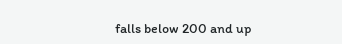falls below 200 and up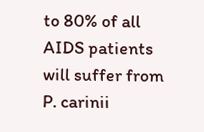to 80% of all AIDS patients will suffer from P. carinii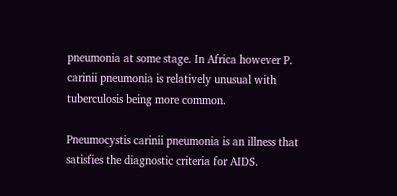pneumonia at some stage. In Africa however P. carinii pneumonia is relatively unusual with tuberculosis being more common.

Pneumocystis carinii pneumonia is an illness that satisfies the diagnostic criteria for AIDS.